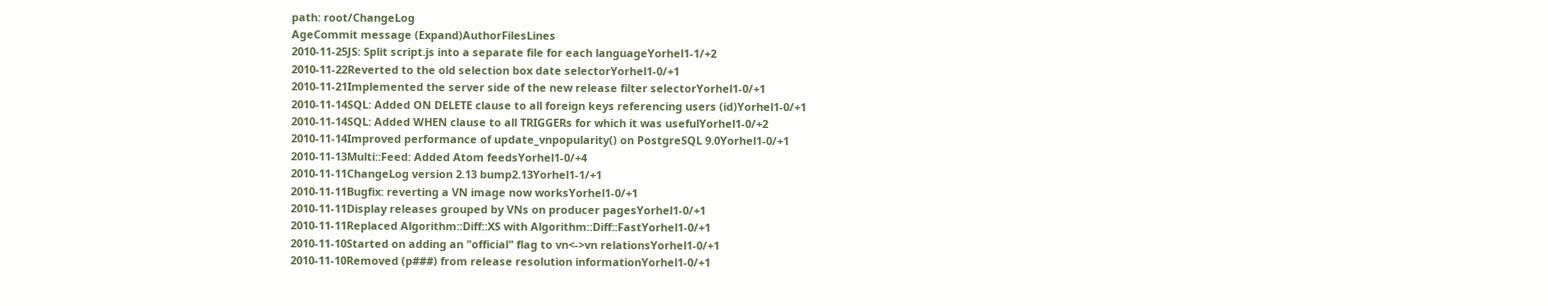path: root/ChangeLog
AgeCommit message (Expand)AuthorFilesLines
2010-11-25JS: Split script.js into a separate file for each languageYorhel1-1/+2
2010-11-22Reverted to the old selection box date selectorYorhel1-0/+1
2010-11-21Implemented the server side of the new release filter selectorYorhel1-0/+1
2010-11-14SQL: Added ON DELETE clause to all foreign keys referencing users (id)Yorhel1-0/+1
2010-11-14SQL: Added WHEN clause to all TRIGGERs for which it was usefulYorhel1-0/+2
2010-11-14Improved performance of update_vnpopularity() on PostgreSQL 9.0Yorhel1-0/+1
2010-11-13Multi::Feed: Added Atom feedsYorhel1-0/+4
2010-11-11ChangeLog version 2.13 bump2.13Yorhel1-1/+1
2010-11-11Bugfix: reverting a VN image now worksYorhel1-0/+1
2010-11-11Display releases grouped by VNs on producer pagesYorhel1-0/+1
2010-11-11Replaced Algorithm::Diff::XS with Algorithm::Diff::FastYorhel1-0/+1
2010-11-10Started on adding an "official" flag to vn<->vn relationsYorhel1-0/+1
2010-11-10Removed (p###) from release resolution informationYorhel1-0/+1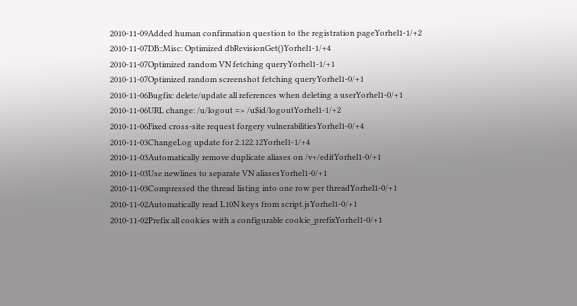2010-11-09Added human confirmation question to the registration pageYorhel1-1/+2
2010-11-07DB::Misc: Optimized dbRevisionGet()Yorhel1-1/+4
2010-11-07Optimized random VN fetching queryYorhel1-1/+1
2010-11-07Optimized random screenshot fetching queryYorhel1-0/+1
2010-11-06Bugfix: delete/update all references when deleting a userYorhel1-0/+1
2010-11-06URL change: /u/logout => /u$id/logoutYorhel1-1/+2
2010-11-06Fixed cross-site request forgery vulnerabilitiesYorhel1-0/+4
2010-11-03ChangeLog update for 2.122.12Yorhel1-1/+4
2010-11-03Automatically remove duplicate aliases on /v+/editYorhel1-0/+1
2010-11-03Use newlines to separate VN aliasesYorhel1-0/+1
2010-11-03Compressed the thread listing into one row per threadYorhel1-0/+1
2010-11-02Automatically read L10N keys from script.jsYorhel1-0/+1
2010-11-02Prefix all cookies with a configurable cookie_prefixYorhel1-0/+1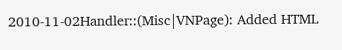2010-11-02Handler::(Misc|VNPage): Added HTML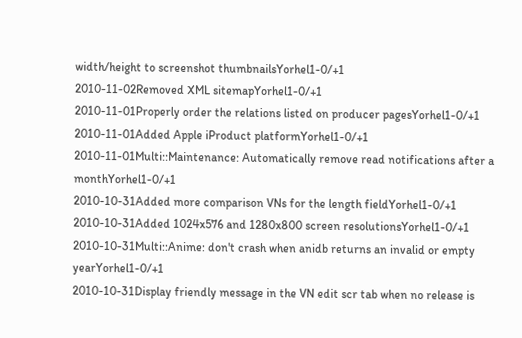width/height to screenshot thumbnailsYorhel1-0/+1
2010-11-02Removed XML sitemapYorhel1-0/+1
2010-11-01Properly order the relations listed on producer pagesYorhel1-0/+1
2010-11-01Added Apple iProduct platformYorhel1-0/+1
2010-11-01Multi::Maintenance: Automatically remove read notifications after a monthYorhel1-0/+1
2010-10-31Added more comparison VNs for the length fieldYorhel1-0/+1
2010-10-31Added 1024x576 and 1280x800 screen resolutionsYorhel1-0/+1
2010-10-31Multi::Anime: don't crash when anidb returns an invalid or empty yearYorhel1-0/+1
2010-10-31Display friendly message in the VN edit scr tab when no release is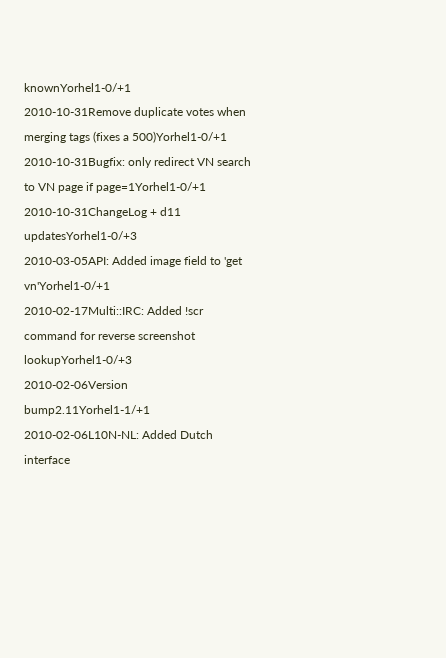knownYorhel1-0/+1
2010-10-31Remove duplicate votes when merging tags (fixes a 500)Yorhel1-0/+1
2010-10-31Bugfix: only redirect VN search to VN page if page=1Yorhel1-0/+1
2010-10-31ChangeLog + d11 updatesYorhel1-0/+3
2010-03-05API: Added image field to 'get vn'Yorhel1-0/+1
2010-02-17Multi::IRC: Added !scr command for reverse screenshot lookupYorhel1-0/+3
2010-02-06Version bump2.11Yorhel1-1/+1
2010-02-06L10N-NL: Added Dutch interface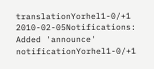translationYorhel1-0/+1
2010-02-05Notifications: Added 'announce' notificationYorhel1-0/+1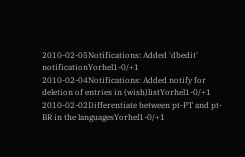2010-02-05Notifications: Added 'dbedit' notificationYorhel1-0/+1
2010-02-04Notifications: Added notify for deletion of entries in (wish)listYorhel1-0/+1
2010-02-02Differentiate between pt-PT and pt-BR in the languagesYorhel1-0/+1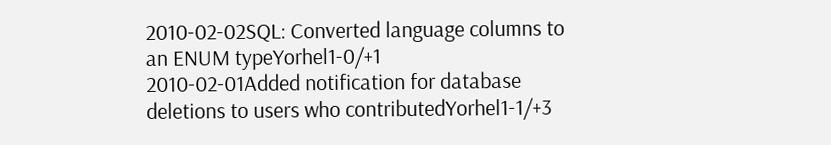2010-02-02SQL: Converted language columns to an ENUM typeYorhel1-0/+1
2010-02-01Added notification for database deletions to users who contributedYorhel1-1/+3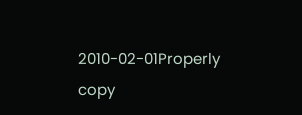2010-02-01Properly copy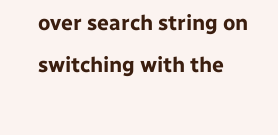over search string on switching with the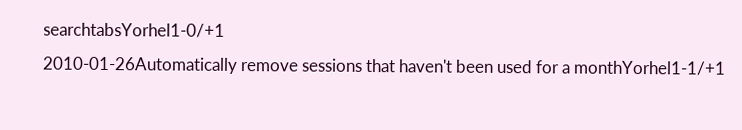searchtabsYorhel1-0/+1
2010-01-26Automatically remove sessions that haven't been used for a monthYorhel1-1/+1